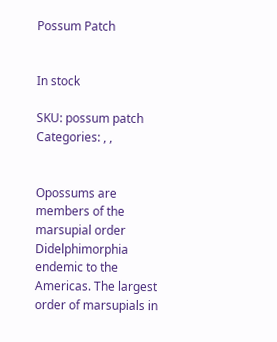Possum Patch


In stock

SKU: possum patch Categories: , ,


Opossums are members of the marsupial order Didelphimorphia endemic to the Americas. The largest order of marsupials in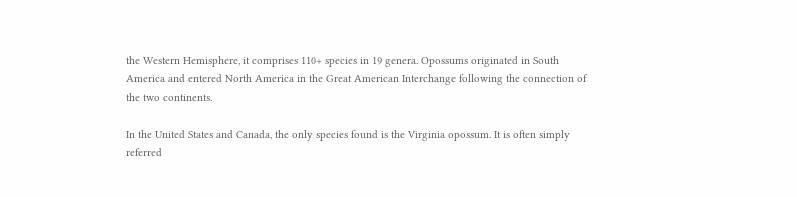the Western Hemisphere, it comprises 110+ species in 19 genera. Opossums originated in South America and entered North America in the Great American Interchange following the connection of the two continents.

In the United States and Canada, the only species found is the Virginia opossum. It is often simply referred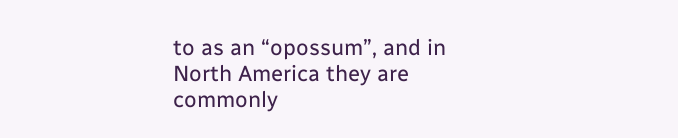to as an “opossum”, and in North America they are commonly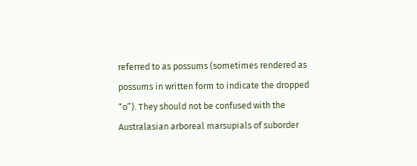referred to as possums (sometimes rendered as possums in written form to indicate the dropped “o”). They should not be confused with the Australasian arboreal marsupials of suborder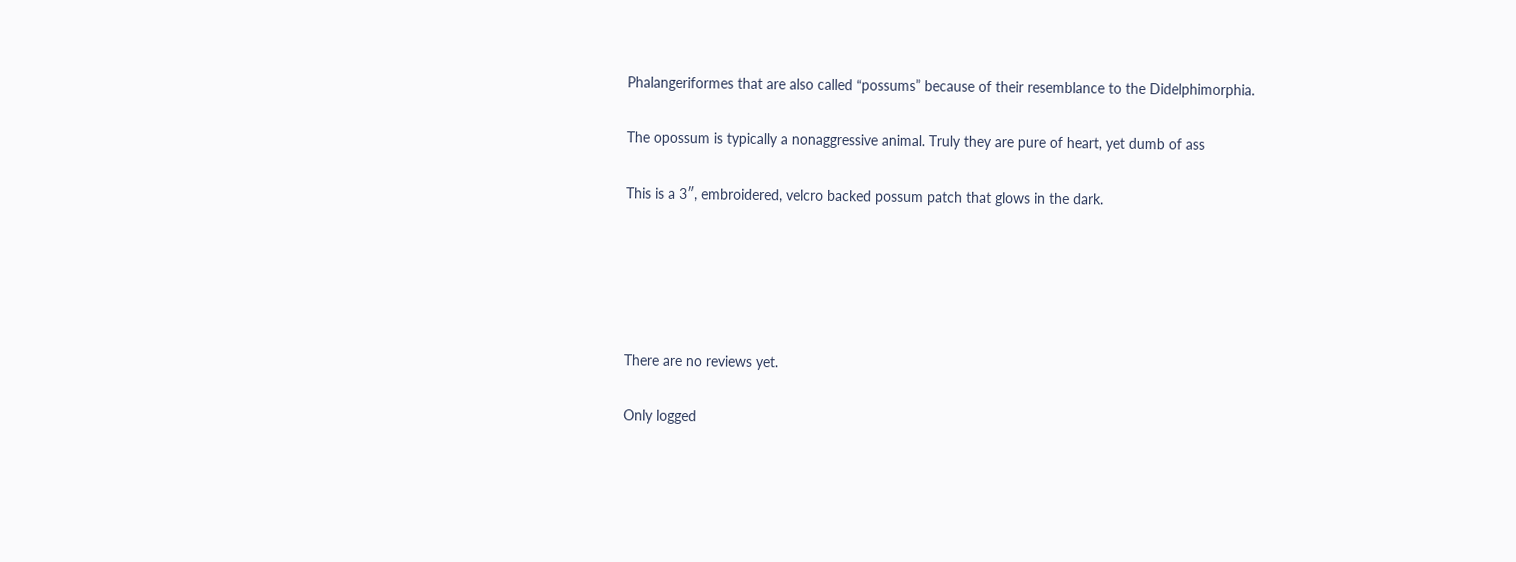Phalangeriformes that are also called “possums” because of their resemblance to the Didelphimorphia.

The opossum is typically a nonaggressive animal. Truly they are pure of heart, yet dumb of ass

This is a 3″, embroidered, velcro backed possum patch that glows in the dark.





There are no reviews yet.

Only logged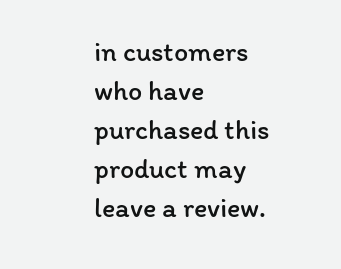in customers who have purchased this product may leave a review.